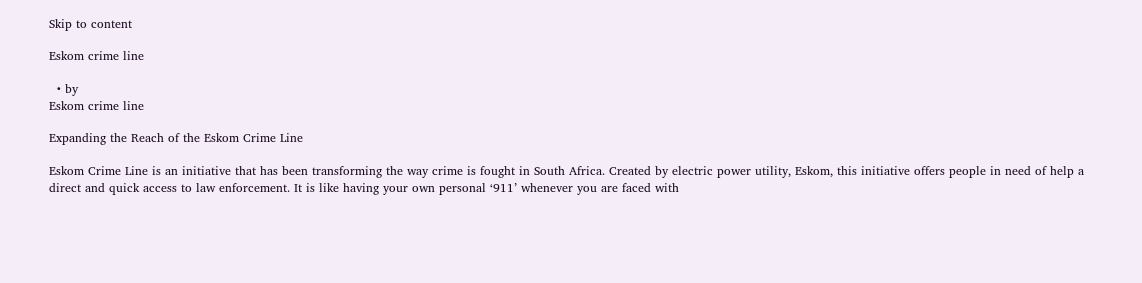Skip to content

Eskom crime line

  • by
Eskom crime line

Expanding the Reach of the Eskom Crime Line

Eskom Crime Line is an initiative that has been transforming the way crime is fought in South Africa. Created by electric power utility, Eskom, this initiative offers people in need of help a direct and quick access to law enforcement. It is like having your own personal ‘911’ whenever you are faced with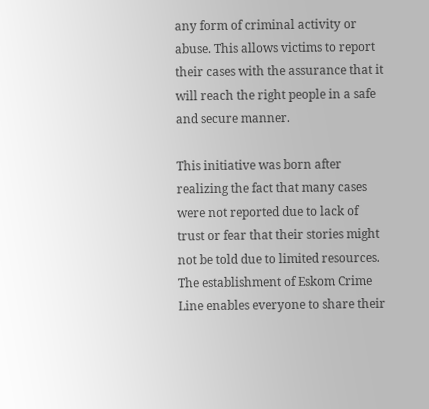any form of criminal activity or abuse. This allows victims to report their cases with the assurance that it will reach the right people in a safe and secure manner.

This initiative was born after realizing the fact that many cases were not reported due to lack of trust or fear that their stories might not be told due to limited resources. The establishment of Eskom Crime Line enables everyone to share their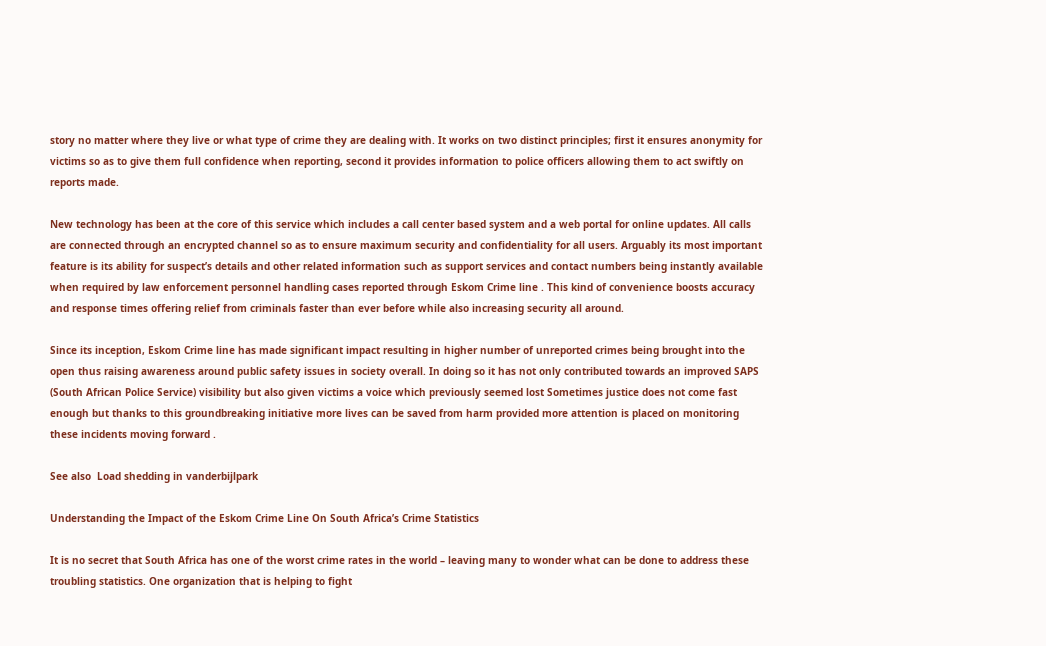story no matter where they live or what type of crime they are dealing with. It works on two distinct principles; first it ensures anonymity for victims so as to give them full confidence when reporting, second it provides information to police officers allowing them to act swiftly on reports made.

New technology has been at the core of this service which includes a call center based system and a web portal for online updates. All calls are connected through an encrypted channel so as to ensure maximum security and confidentiality for all users. Arguably its most important feature is its ability for suspect’s details and other related information such as support services and contact numbers being instantly available when required by law enforcement personnel handling cases reported through Eskom Crime line . This kind of convenience boosts accuracy and response times offering relief from criminals faster than ever before while also increasing security all around.

Since its inception, Eskom Crime line has made significant impact resulting in higher number of unreported crimes being brought into the open thus raising awareness around public safety issues in society overall. In doing so it has not only contributed towards an improved SAPS (South African Police Service) visibility but also given victims a voice which previously seemed lost Sometimes justice does not come fast enough but thanks to this groundbreaking initiative more lives can be saved from harm provided more attention is placed on monitoring these incidents moving forward .

See also  Load shedding in vanderbijlpark

Understanding the Impact of the Eskom Crime Line On South Africa’s Crime Statistics

It is no secret that South Africa has one of the worst crime rates in the world – leaving many to wonder what can be done to address these troubling statistics. One organization that is helping to fight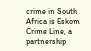crime in South Africa is Eskom Crime Line, a partnership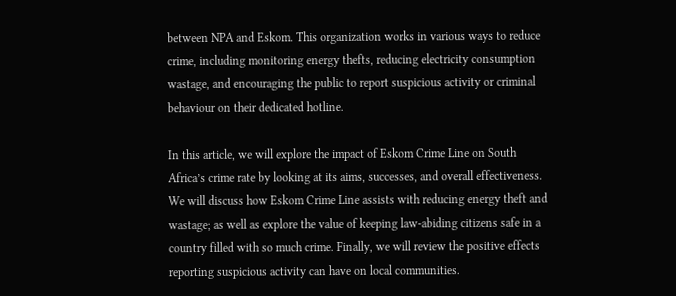between NPA and Eskom. This organization works in various ways to reduce crime, including monitoring energy thefts, reducing electricity consumption wastage, and encouraging the public to report suspicious activity or criminal behaviour on their dedicated hotline.

In this article, we will explore the impact of Eskom Crime Line on South Africa’s crime rate by looking at its aims, successes, and overall effectiveness. We will discuss how Eskom Crime Line assists with reducing energy theft and wastage; as well as explore the value of keeping law-abiding citizens safe in a country filled with so much crime. Finally, we will review the positive effects reporting suspicious activity can have on local communities.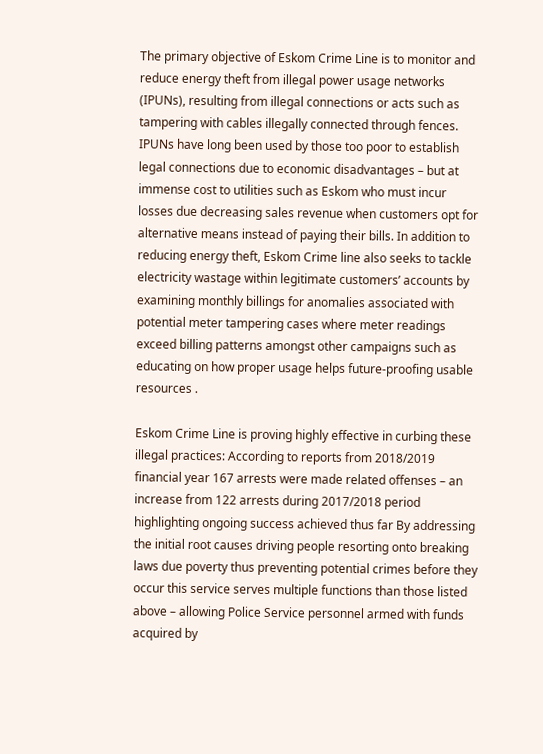The primary objective of Eskom Crime Line is to monitor and reduce energy theft from illegal power usage networks (IPUNs), resulting from illegal connections or acts such as tampering with cables illegally connected through fences. IPUNs have long been used by those too poor to establish legal connections due to economic disadvantages – but at immense cost to utilities such as Eskom who must incur losses due decreasing sales revenue when customers opt for alternative means instead of paying their bills. In addition to reducing energy theft, Eskom Crime line also seeks to tackle electricity wastage within legitimate customers’ accounts by examining monthly billings for anomalies associated with potential meter tampering cases where meter readings exceed billing patterns amongst other campaigns such as educating on how proper usage helps future-proofing usable resources .

Eskom Crime Line is proving highly effective in curbing these illegal practices: According to reports from 2018/2019 financial year 167 arrests were made related offenses – an increase from 122 arrests during 2017/2018 period highlighting ongoing success achieved thus far By addressing the initial root causes driving people resorting onto breaking laws due poverty thus preventing potential crimes before they occur this service serves multiple functions than those listed above – allowing Police Service personnel armed with funds acquired by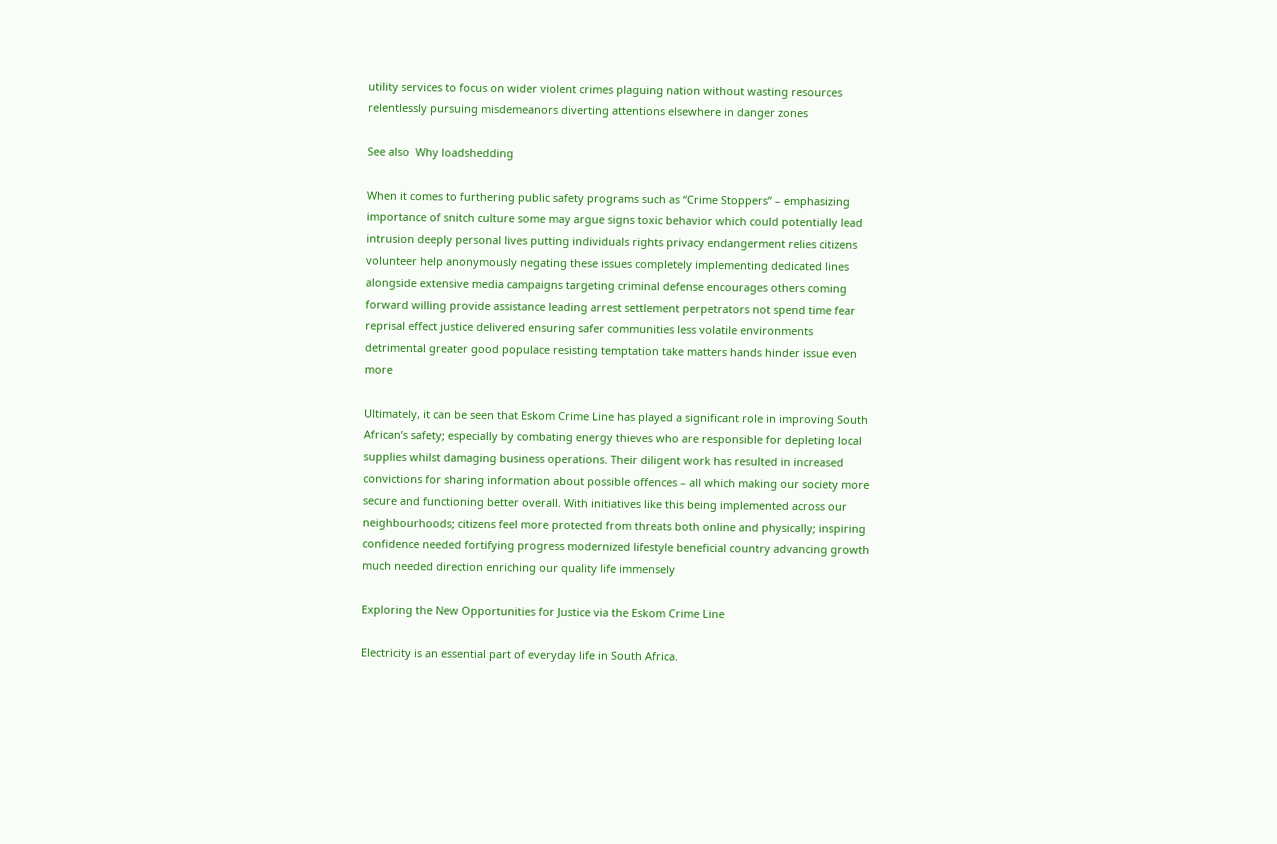utility services to focus on wider violent crimes plaguing nation without wasting resources relentlessly pursuing misdemeanors diverting attentions elsewhere in danger zones

See also  Why loadshedding

When it comes to furthering public safety programs such as “Crime Stoppers” – emphasizing importance of snitch culture some may argue signs toxic behavior which could potentially lead intrusion deeply personal lives putting individuals rights privacy endangerment relies citizens volunteer help anonymously negating these issues completely implementing dedicated lines alongside extensive media campaigns targeting criminal defense encourages others coming forward willing provide assistance leading arrest settlement perpetrators not spend time fear reprisal effect justice delivered ensuring safer communities less volatile environments detrimental greater good populace resisting temptation take matters hands hinder issue even more

Ultimately, it can be seen that Eskom Crime Line has played a significant role in improving South African’s safety; especially by combating energy thieves who are responsible for depleting local supplies whilst damaging business operations. Their diligent work has resulted in increased convictions for sharing information about possible offences – all which making our society more secure and functioning better overall. With initiatives like this being implemented across our neighbourhoods; citizens feel more protected from threats both online and physically; inspiring confidence needed fortifying progress modernized lifestyle beneficial country advancing growth much needed direction enriching our quality life immensely

Exploring the New Opportunities for Justice via the Eskom Crime Line

Electricity is an essential part of everyday life in South Africa.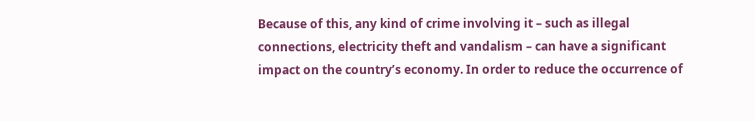Because of this, any kind of crime involving it – such as illegal connections, electricity theft and vandalism – can have a significant impact on the country’s economy. In order to reduce the occurrence of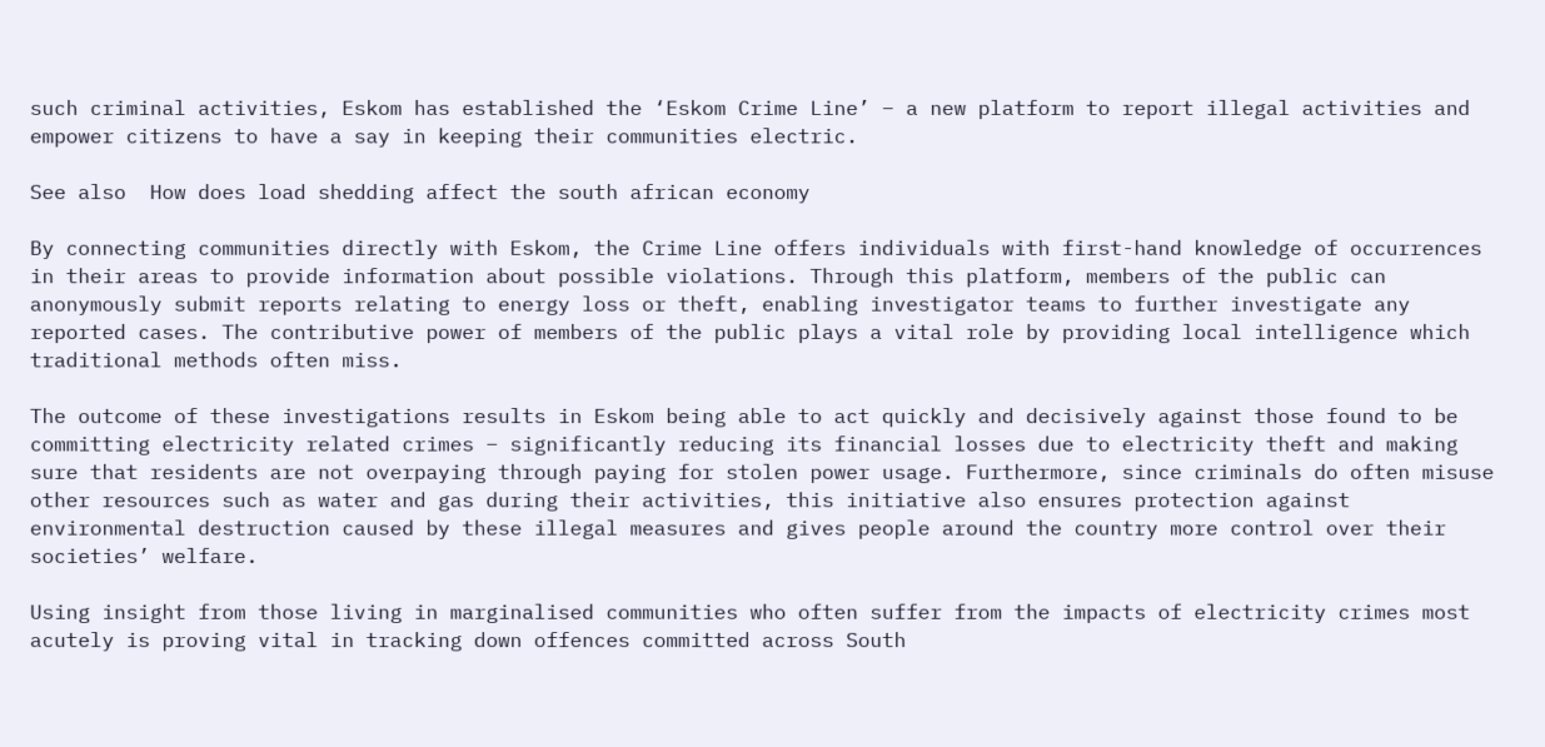such criminal activities, Eskom has established the ‘Eskom Crime Line’ – a new platform to report illegal activities and empower citizens to have a say in keeping their communities electric.

See also  How does load shedding affect the south african economy

By connecting communities directly with Eskom, the Crime Line offers individuals with first-hand knowledge of occurrences in their areas to provide information about possible violations. Through this platform, members of the public can anonymously submit reports relating to energy loss or theft, enabling investigator teams to further investigate any reported cases. The contributive power of members of the public plays a vital role by providing local intelligence which traditional methods often miss.

The outcome of these investigations results in Eskom being able to act quickly and decisively against those found to be committing electricity related crimes – significantly reducing its financial losses due to electricity theft and making sure that residents are not overpaying through paying for stolen power usage. Furthermore, since criminals do often misuse other resources such as water and gas during their activities, this initiative also ensures protection against environmental destruction caused by these illegal measures and gives people around the country more control over their societies’ welfare.

Using insight from those living in marginalised communities who often suffer from the impacts of electricity crimes most acutely is proving vital in tracking down offences committed across South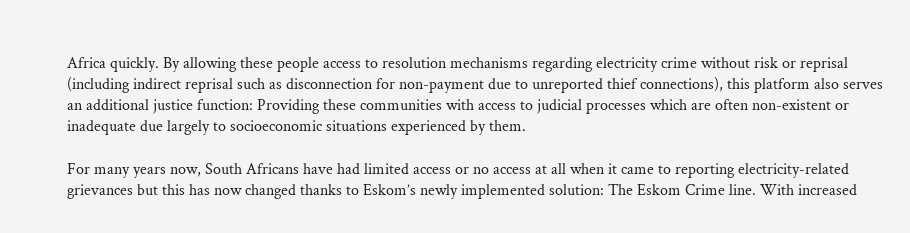Africa quickly. By allowing these people access to resolution mechanisms regarding electricity crime without risk or reprisal (including indirect reprisal such as disconnection for non-payment due to unreported thief connections), this platform also serves an additional justice function: Providing these communities with access to judicial processes which are often non-existent or inadequate due largely to socioeconomic situations experienced by them.

For many years now, South Africans have had limited access or no access at all when it came to reporting electricity-related grievances but this has now changed thanks to Eskom’s newly implemented solution: The Eskom Crime line. With increased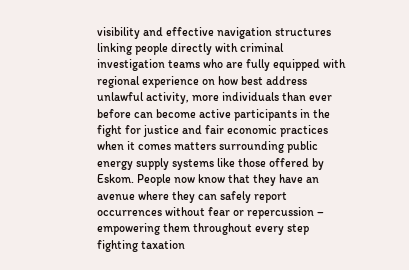visibility and effective navigation structures linking people directly with criminal investigation teams who are fully equipped with regional experience on how best address unlawful activity, more individuals than ever before can become active participants in the fight for justice and fair economic practices when it comes matters surrounding public energy supply systems like those offered by Eskom. People now know that they have an avenue where they can safely report occurrences without fear or repercussion – empowering them throughout every step fighting taxation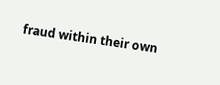fraud within their own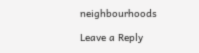neighbourhoods

Leave a Reply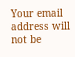Your email address will not be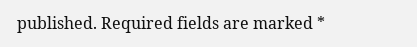published. Required fields are marked *